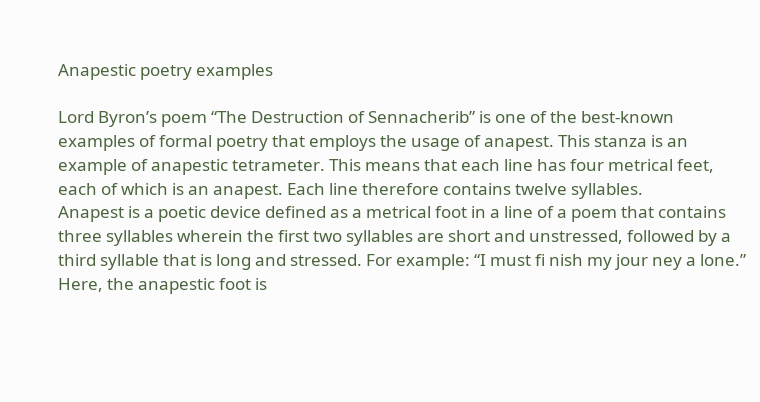Anapestic poetry examples

Lord Byron’s poem “The Destruction of Sennacherib” is one of the best-known examples of formal poetry that employs the usage of anapest. This stanza is an example of anapestic tetrameter. This means that each line has four metrical feet, each of which is an anapest. Each line therefore contains twelve syllables.
Anapest is a poetic device defined as a metrical foot in a line of a poem that contains three syllables wherein the first two syllables are short and unstressed, followed by a third syllable that is long and stressed. For example: “I must fi nish my jour ney a lone.” Here, the anapestic foot is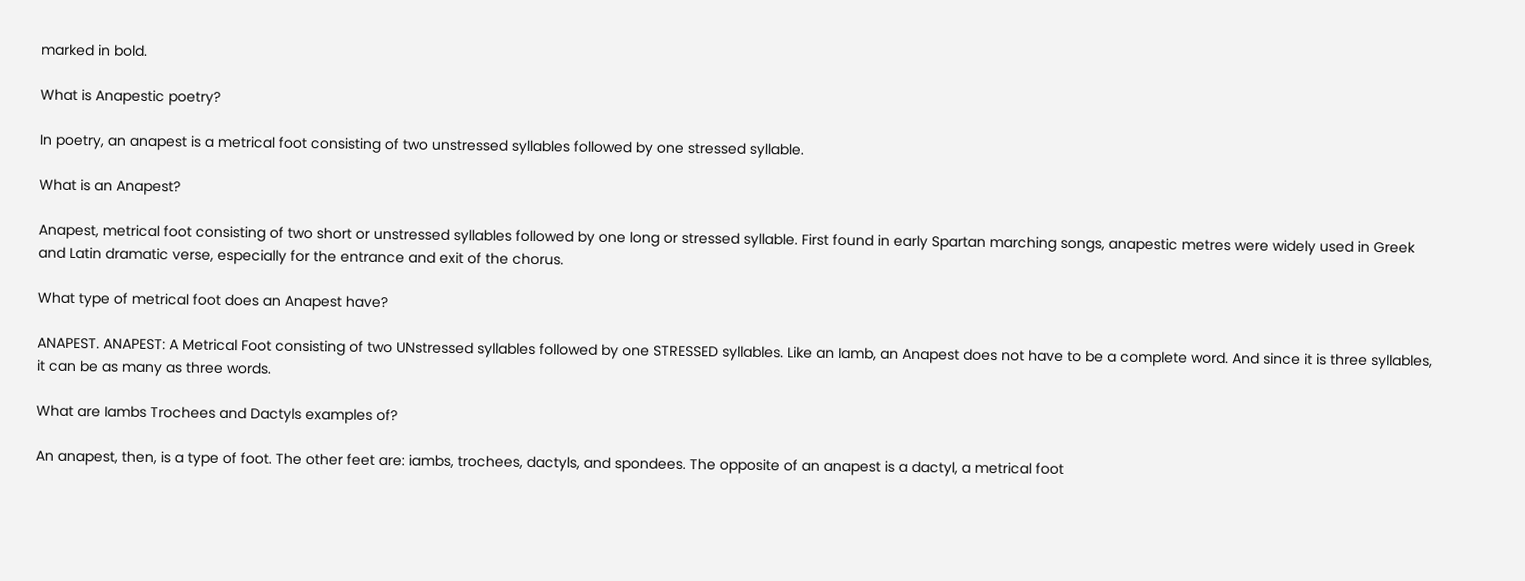marked in bold.

What is Anapestic poetry?

In poetry, an anapest is a metrical foot consisting of two unstressed syllables followed by one stressed syllable.

What is an Anapest?

Anapest, metrical foot consisting of two short or unstressed syllables followed by one long or stressed syllable. First found in early Spartan marching songs, anapestic metres were widely used in Greek and Latin dramatic verse, especially for the entrance and exit of the chorus.

What type of metrical foot does an Anapest have?

ANAPEST. ANAPEST: A Metrical Foot consisting of two UNstressed syllables followed by one STRESSED syllables. Like an Iamb, an Anapest does not have to be a complete word. And since it is three syllables, it can be as many as three words.

What are Iambs Trochees and Dactyls examples of?

An anapest, then, is a type of foot. The other feet are: iambs, trochees, dactyls, and spondees. The opposite of an anapest is a dactyl, a metrical foot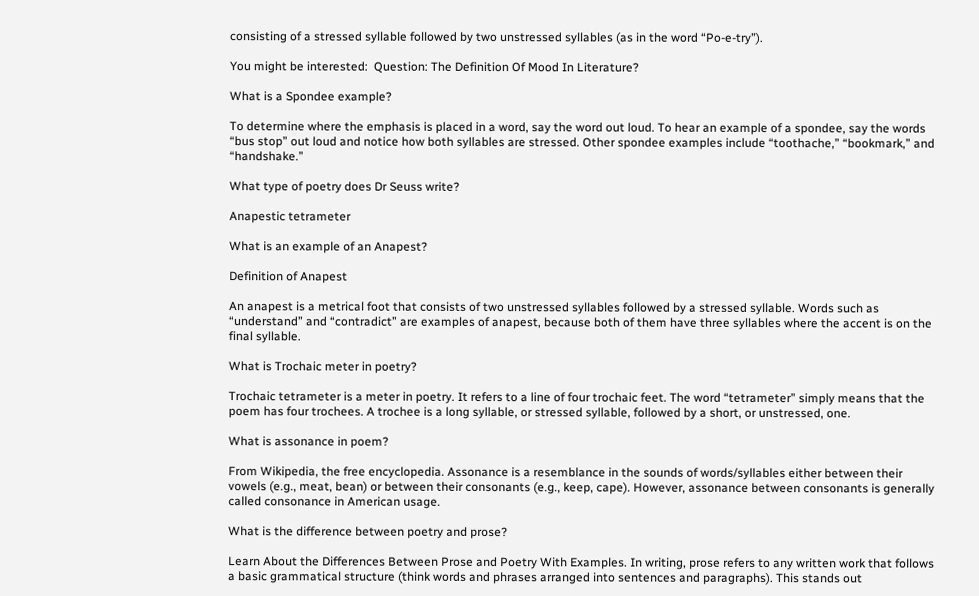consisting of a stressed syllable followed by two unstressed syllables (as in the word “Po-e-try”).

You might be interested:  Question: The Definition Of Mood In Literature?

What is a Spondee example?

To determine where the emphasis is placed in a word, say the word out loud. To hear an example of a spondee, say the words “bus stop” out loud and notice how both syllables are stressed. Other spondee examples include “toothache,” “bookmark,” and “handshake.”

What type of poetry does Dr Seuss write?

Anapestic tetrameter

What is an example of an Anapest?

Definition of Anapest

An anapest is a metrical foot that consists of two unstressed syllables followed by a stressed syllable. Words such as “understand” and “contradict” are examples of anapest, because both of them have three syllables where the accent is on the final syllable.

What is Trochaic meter in poetry?

Trochaic tetrameter is a meter in poetry. It refers to a line of four trochaic feet. The word “tetrameter” simply means that the poem has four trochees. A trochee is a long syllable, or stressed syllable, followed by a short, or unstressed, one.

What is assonance in poem?

From Wikipedia, the free encyclopedia. Assonance is a resemblance in the sounds of words/syllables either between their vowels (e.g., meat, bean) or between their consonants (e.g., keep, cape). However, assonance between consonants is generally called consonance in American usage.

What is the difference between poetry and prose?

Learn About the Differences Between Prose and Poetry With Examples. In writing, prose refers to any written work that follows a basic grammatical structure (think words and phrases arranged into sentences and paragraphs). This stands out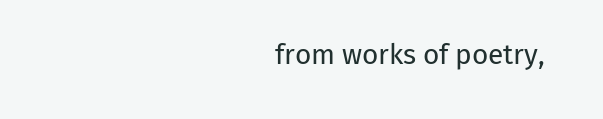from works of poetry,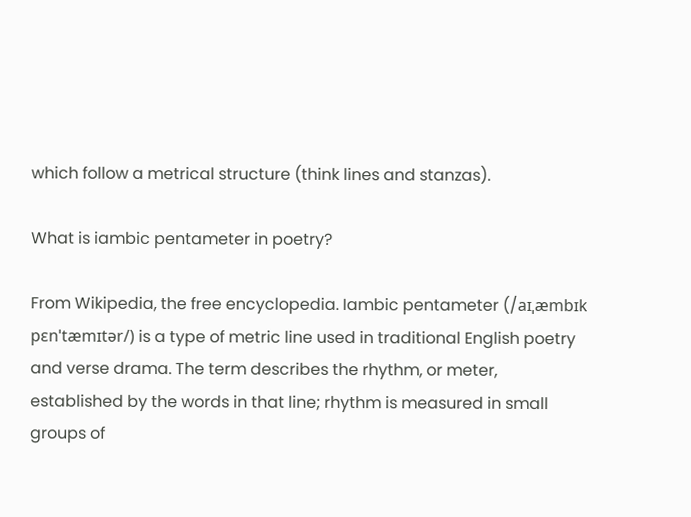which follow a metrical structure (think lines and stanzas).

What is iambic pentameter in poetry?

From Wikipedia, the free encyclopedia. Iambic pentameter (/aɪˌæmbɪk pɛnˈtæmɪtər/) is a type of metric line used in traditional English poetry and verse drama. The term describes the rhythm, or meter, established by the words in that line; rhythm is measured in small groups of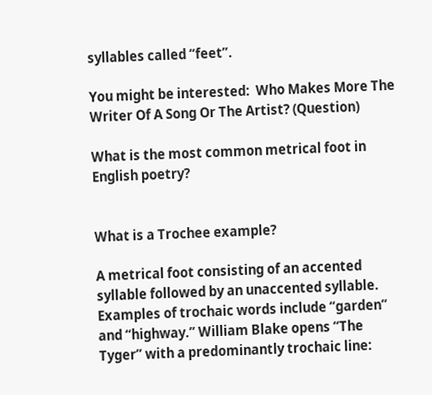syllables called “feet”.

You might be interested:  Who Makes More The Writer Of A Song Or The Artist? (Question)

What is the most common metrical foot in English poetry?


What is a Trochee example?

A metrical foot consisting of an accented syllable followed by an unaccented syllable. Examples of trochaic words include “garden” and “highway.” William Blake opens “The Tyger” with a predominantly trochaic line: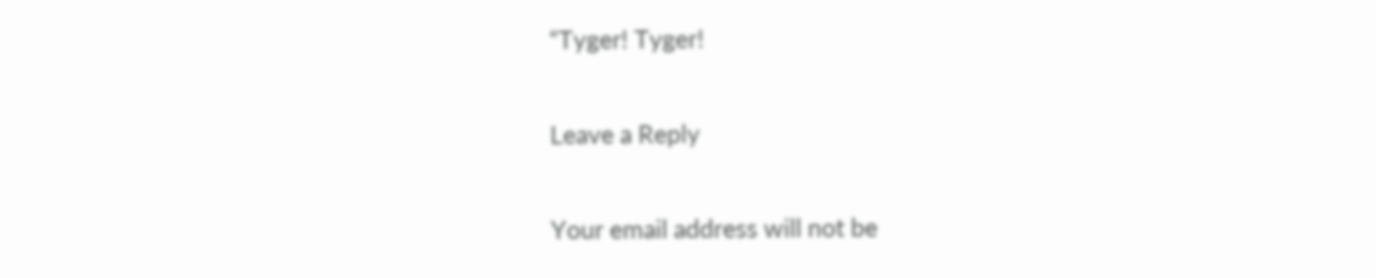“Tyger! Tyger!

Leave a Reply

Your email address will not be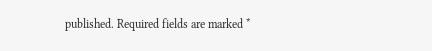published. Required fields are marked *